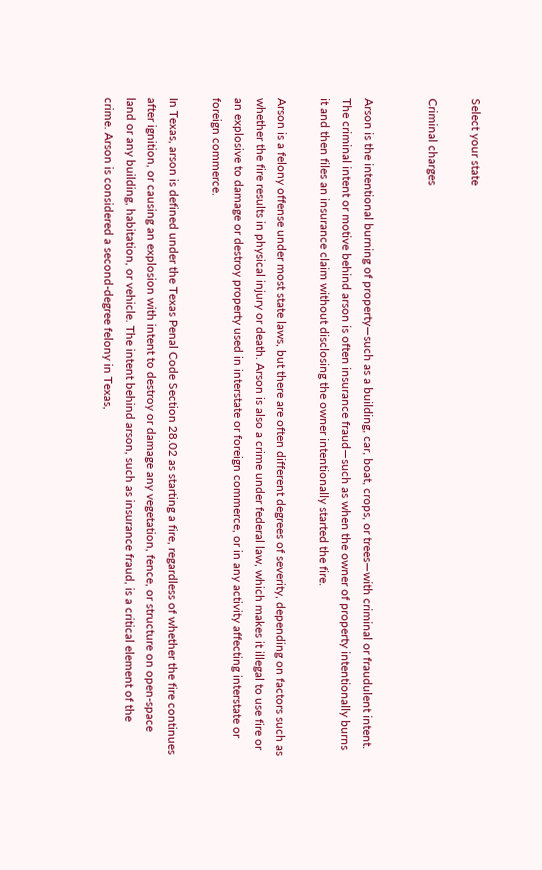Select your state

Criminal charges


Arson is the intentional burning of property—such as a building, car, boat, crops, or trees—with criminal or fraudulent intent. The criminal intent or motive behind arson is often insurance fraud—such as when the owner of property intentionally burns it and then files an insurance claim without disclosing the owner intentionally started the fire.

Arson is a felony offense under most state laws, but there are often different degrees of severity, depending on factors such as whether the fire results in physical injury or death. Arson is also a crime under federal law, which makes it illegal to use fire or an explosive to damage or destroy property used in interstate or foreign commerce, or in any activity affecting interstate or foreign commerce.

In Texas, arson is defined under the Texas Penal Code Section 28.02 as starting a fire, regardless of whether the fire continues after ignition, or causing an explosion with intent to destroy or damage any vegetation, fence, or structure on open-space land or any building, habitation, or vehicle. The intent behind arson, such as insurance fraud, is a critical element of the crime. Arson is considered a second-degree felony in Texas,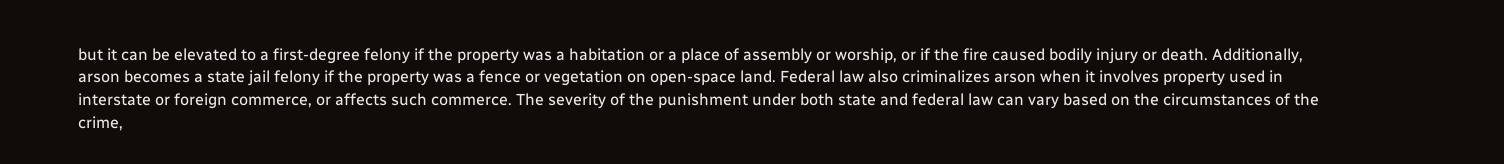but it can be elevated to a first-degree felony if the property was a habitation or a place of assembly or worship, or if the fire caused bodily injury or death. Additionally, arson becomes a state jail felony if the property was a fence or vegetation on open-space land. Federal law also criminalizes arson when it involves property used in interstate or foreign commerce, or affects such commerce. The severity of the punishment under both state and federal law can vary based on the circumstances of the crime,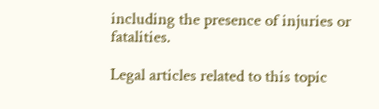including the presence of injuries or fatalities.

Legal articles related to this topic